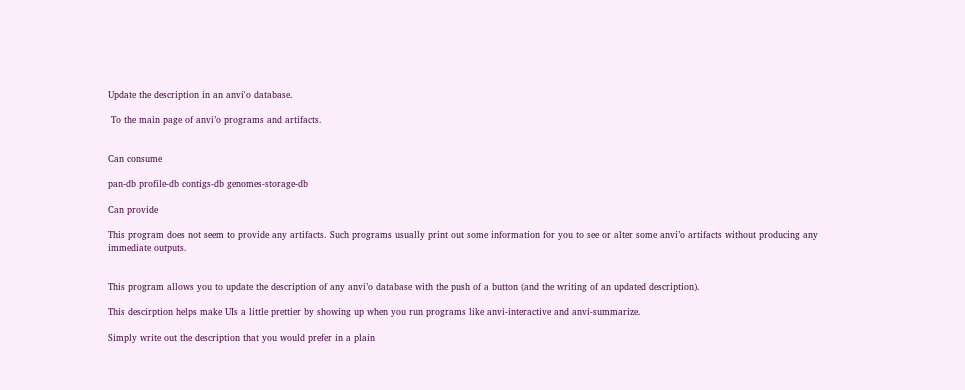Update the description in an anvi'o database.

 To the main page of anvi’o programs and artifacts.


Can consume

pan-db profile-db contigs-db genomes-storage-db

Can provide

This program does not seem to provide any artifacts. Such programs usually print out some information for you to see or alter some anvi’o artifacts without producing any immediate outputs.


This program allows you to update the description of any anvi’o database with the push of a button (and the writing of an updated description).

This descirption helps make UIs a little prettier by showing up when you run programs like anvi-interactive and anvi-summarize.

Simply write out the description that you would prefer in a plain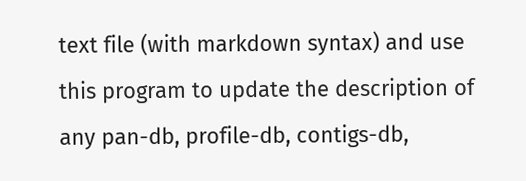text file (with markdown syntax) and use this program to update the description of any pan-db, profile-db, contigs-db,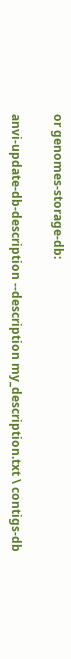or genomes-storage-db:

anvi-update-db-description --description my_description.txt \ contigs-db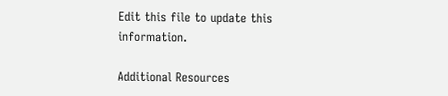Edit this file to update this information.

Additional Resources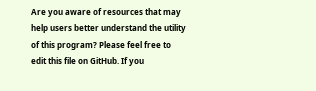Are you aware of resources that may help users better understand the utility of this program? Please feel free to edit this file on GitHub. If you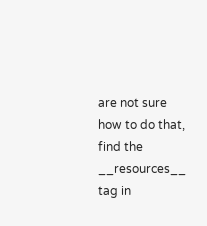are not sure how to do that, find the __resources__ tag in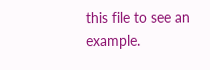this file to see an example.